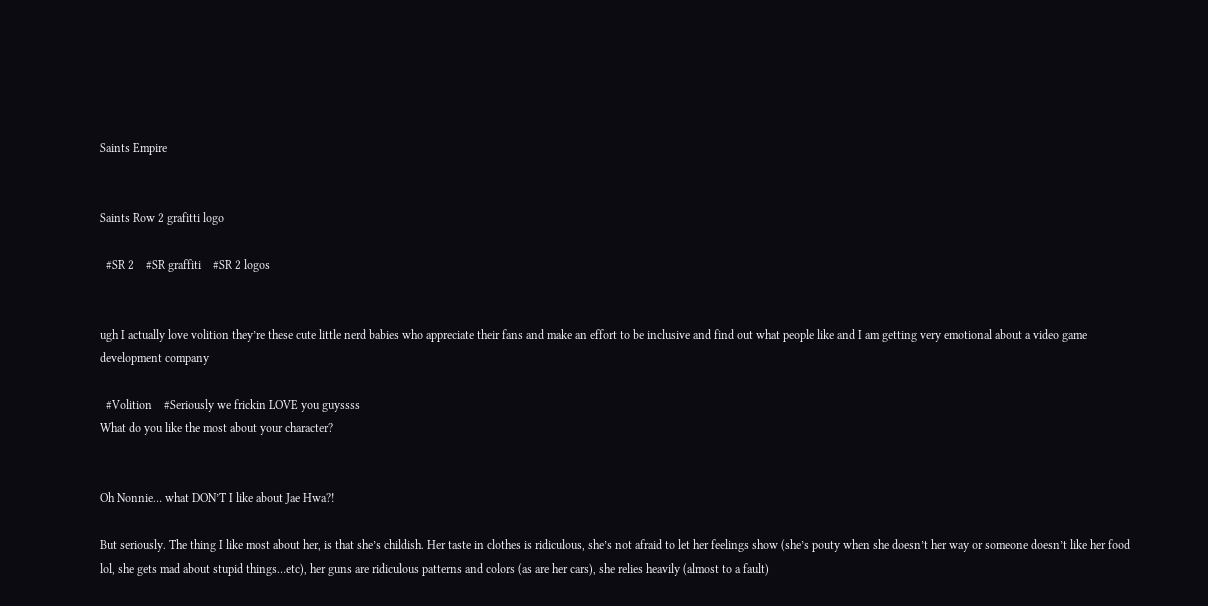Saints Empire


Saints Row 2 grafitti logo

  #SR 2    #SR graffiti    #SR 2 logos


ugh I actually love volition they’re these cute little nerd babies who appreciate their fans and make an effort to be inclusive and find out what people like and I am getting very emotional about a video game development company

  #Volition    #Seriously we frickin LOVE you guyssss
What do you like the most about your character?


Oh Nonnie… what DON’T I like about Jae Hwa?!

But seriously. The thing I like most about her, is that she’s childish. Her taste in clothes is ridiculous, she’s not afraid to let her feelings show (she’s pouty when she doesn’t her way or someone doesn’t like her food lol, she gets mad about stupid things…etc), her guns are ridiculous patterns and colors (as are her cars), she relies heavily (almost to a fault)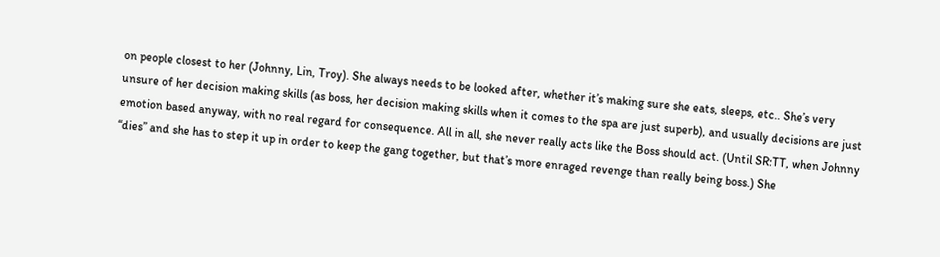on people closest to her (Johnny, Lin, Troy). She always needs to be looked after, whether it’s making sure she eats, sleeps, etc.. She’s very unsure of her decision making skills (as boss, her decision making skills when it comes to the spa are just superb), and usually decisions are just emotion based anyway, with no real regard for consequence. All in all, she never really acts like the Boss should act. (Until SR:TT, when Johnny “dies” and she has to step it up in order to keep the gang together, but that’s more enraged revenge than really being boss.) She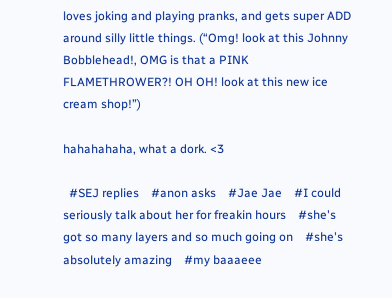loves joking and playing pranks, and gets super ADD around silly little things. (“Omg! look at this Johnny Bobblehead!, OMG is that a PINK FLAMETHROWER?! OH OH! look at this new ice cream shop!”)

hahahahaha, what a dork. <3

  #SEJ replies    #anon asks    #Jae Jae    #I could seriously talk about her for freakin hours    #she's got so many layers and so much going on    #she's absolutely amazing    #my baaaeee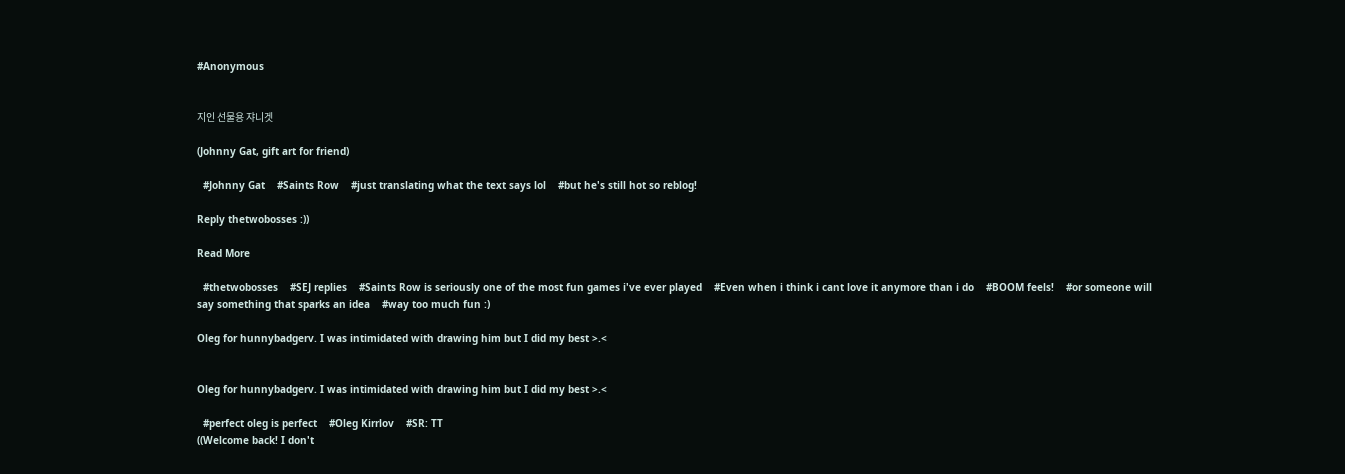#Anonymous


지인 선물용 쟈니겟

(Johnny Gat, gift art for friend)

  #Johnny Gat    #Saints Row    #just translating what the text says lol    #but he's still hot so reblog!

Reply thetwobosses :))

Read More

  #thetwobosses    #SEJ replies    #Saints Row is seriously one of the most fun games i've ever played    #Even when i think i cant love it anymore than i do    #BOOM feels!    #or someone will say something that sparks an idea    #way too much fun :)

Oleg for hunnybadgerv. I was intimidated with drawing him but I did my best >.<


Oleg for hunnybadgerv. I was intimidated with drawing him but I did my best >.<

  #perfect oleg is perfect    #Oleg Kirrlov    #SR: TT
((Welcome back! I don't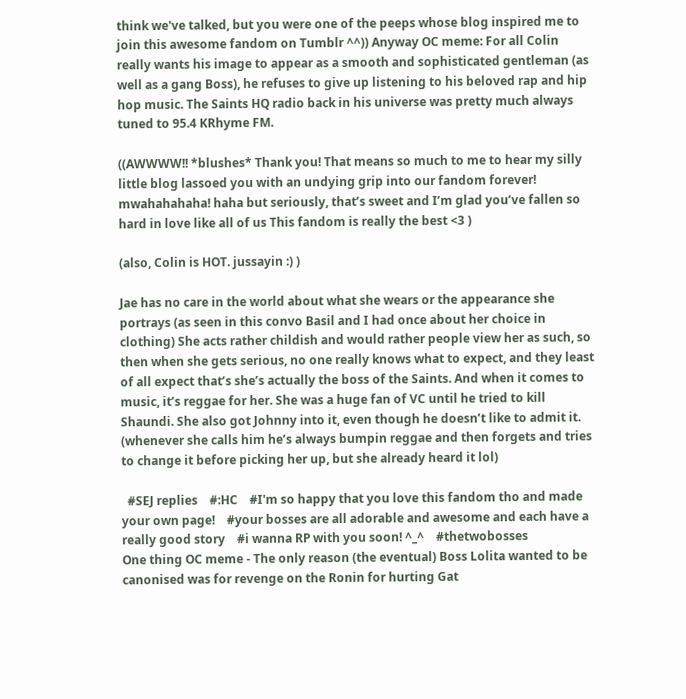think we've talked, but you were one of the peeps whose blog inspired me to join this awesome fandom on Tumblr ^^)) Anyway OC meme: For all Colin really wants his image to appear as a smooth and sophisticated gentleman (as well as a gang Boss), he refuses to give up listening to his beloved rap and hip hop music. The Saints HQ radio back in his universe was pretty much always tuned to 95.4 KRhyme FM.

((AWWWW!! *blushes* Thank you! That means so much to me to hear my silly little blog lassoed you with an undying grip into our fandom forever! mwahahahaha! haha but seriously, that’s sweet and I’m glad you’ve fallen so hard in love like all of us This fandom is really the best <3 )

(also, Colin is HOT. jussayin :) )

Jae has no care in the world about what she wears or the appearance she portrays (as seen in this convo Basil and I had once about her choice in clothing) She acts rather childish and would rather people view her as such, so then when she gets serious, no one really knows what to expect, and they least of all expect that’s she’s actually the boss of the Saints. And when it comes to music, it’s reggae for her. She was a huge fan of VC until he tried to kill Shaundi. She also got Johnny into it, even though he doesn’t like to admit it. (whenever she calls him he’s always bumpin reggae and then forgets and tries to change it before picking her up, but she already heard it lol)

  #SEJ replies    #:HC    #I'm so happy that you love this fandom tho and made your own page!    #your bosses are all adorable and awesome and each have a really good story    #i wanna RP with you soon! ^_^    #thetwobosses
One thing OC meme - The only reason (the eventual) Boss Lolita wanted to be canonised was for revenge on the Ronin for hurting Gat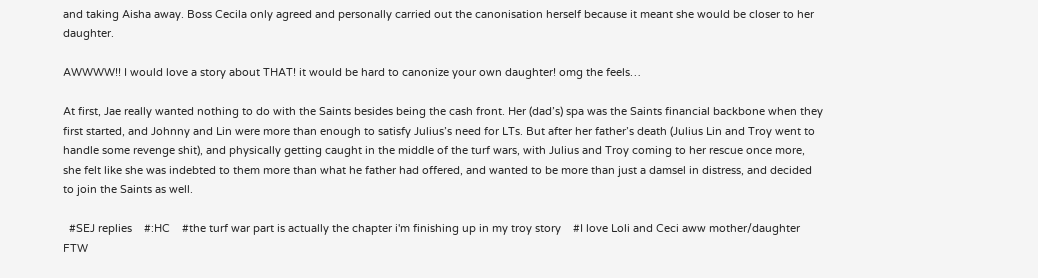and taking Aisha away. Boss Cecila only agreed and personally carried out the canonisation herself because it meant she would be closer to her daughter.

AWWWW!! I would love a story about THAT! it would be hard to canonize your own daughter! omg the feels…

At first, Jae really wanted nothing to do with the Saints besides being the cash front. Her (dad’s) spa was the Saints financial backbone when they first started, and Johnny and Lin were more than enough to satisfy Julius’s need for LTs. But after her father’s death (Julius Lin and Troy went to handle some revenge shit), and physically getting caught in the middle of the turf wars, with Julius and Troy coming to her rescue once more, she felt like she was indebted to them more than what he father had offered, and wanted to be more than just a damsel in distress, and decided to join the Saints as well.

  #SEJ replies    #:HC    #the turf war part is actually the chapter i'm finishing up in my troy story    #I love Loli and Ceci aww mother/daughter FTW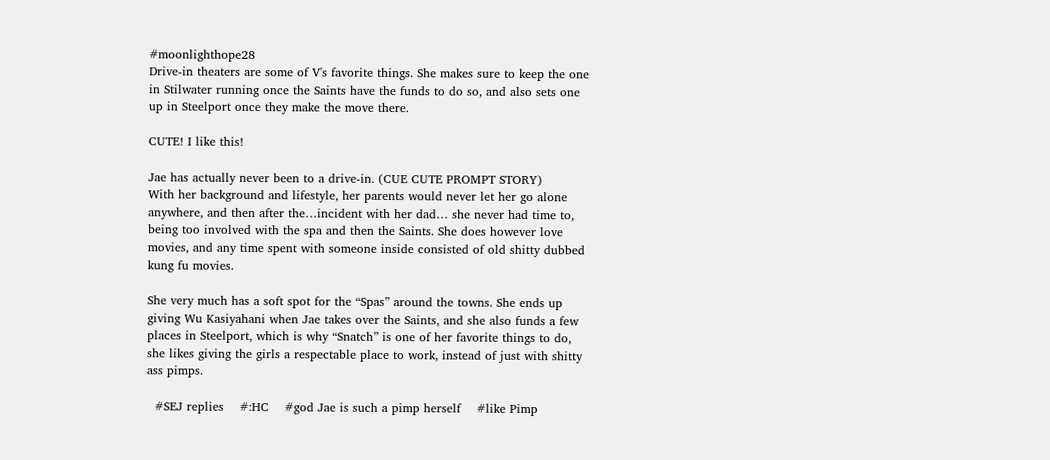#moonlighthope28
Drive-in theaters are some of V's favorite things. She makes sure to keep the one in Stilwater running once the Saints have the funds to do so, and also sets one up in Steelport once they make the move there.

CUTE! I like this!

Jae has actually never been to a drive-in. (CUE CUTE PROMPT STORY)
With her background and lifestyle, her parents would never let her go alone anywhere, and then after the…incident with her dad… she never had time to, being too involved with the spa and then the Saints. She does however love movies, and any time spent with someone inside consisted of old shitty dubbed kung fu movies.

She very much has a soft spot for the “Spas” around the towns. She ends up giving Wu Kasiyahani when Jae takes over the Saints, and she also funds a few places in Steelport, which is why “Snatch” is one of her favorite things to do, she likes giving the girls a respectable place to work, instead of just with shitty ass pimps.

  #SEJ replies    #:HC    #god Jae is such a pimp herself    #like Pimp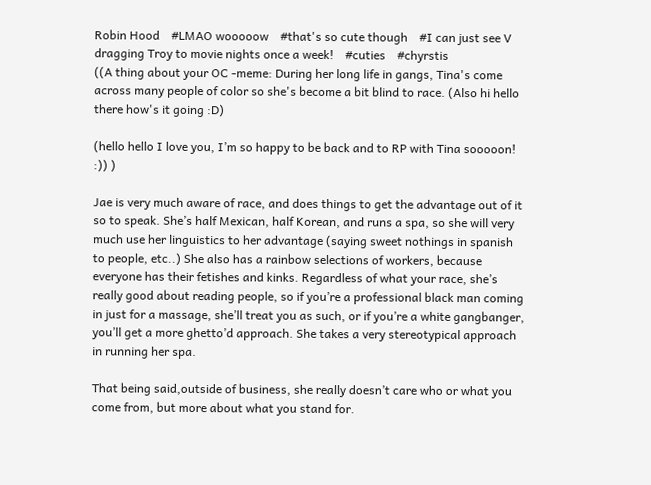Robin Hood    #LMAO wooooow    #that's so cute though    #I can just see V dragging Troy to movie nights once a week!    #cuties    #chyrstis
((A thing about your OC -meme: During her long life in gangs, Tina's come across many people of color so she's become a bit blind to race. (Also hi hello there how's it going :D)

(hello hello I love you, I’m so happy to be back and to RP with Tina sooooon! :)) )

Jae is very much aware of race, and does things to get the advantage out of it so to speak. She’s half Mexican, half Korean, and runs a spa, so she will very much use her linguistics to her advantage (saying sweet nothings in spanish to people, etc..) She also has a rainbow selections of workers, because everyone has their fetishes and kinks. Regardless of what your race, she’s really good about reading people, so if you’re a professional black man coming in just for a massage, she’ll treat you as such, or if you’re a white gangbanger, you’ll get a more ghetto’d approach. She takes a very stereotypical approach in running her spa.

That being said,outside of business, she really doesn’t care who or what you come from, but more about what you stand for.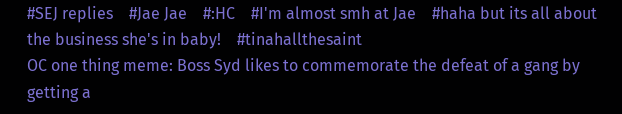#SEJ replies    #Jae Jae    #:HC    #I'm almost smh at Jae    #haha but its all about the business she's in baby!    #tinahallthesaint
OC one thing meme: Boss Syd likes to commemorate the defeat of a gang by getting a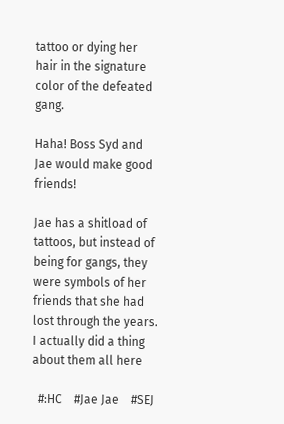tattoo or dying her hair in the signature color of the defeated gang.

Haha! Boss Syd and Jae would make good friends!

Jae has a shitload of tattoos, but instead of being for gangs, they were symbols of her friends that she had lost through the years. I actually did a thing about them all here

  #:HC    #Jae Jae    #SEJ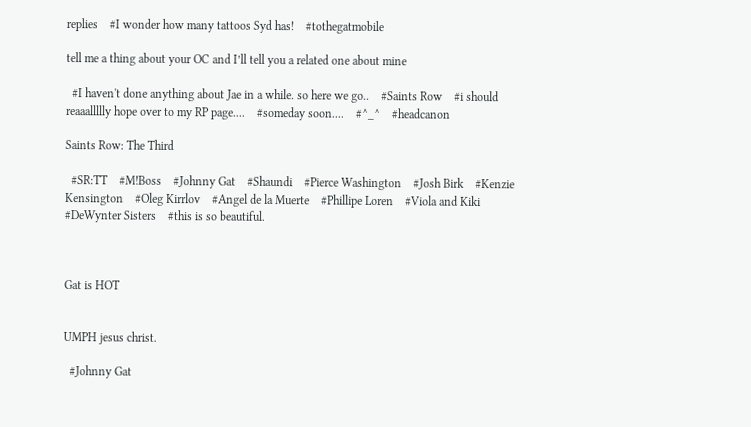replies    #I wonder how many tattoos Syd has!    #tothegatmobile

tell me a thing about your OC and I’ll tell you a related one about mine

  #I haven't done anything about Jae in a while. so here we go..    #Saints Row    #i should reaaallllly hope over to my RP page....    #someday soon....    #^_^    #headcanon

Saints Row: The Third

  #SR:TT    #M!Boss    #Johnny Gat    #Shaundi    #Pierce Washington    #Josh Birk    #Kenzie Kensington    #Oleg Kirrlov    #Angel de la Muerte    #Phillipe Loren    #Viola and Kiki    #DeWynter Sisters    #this is so beautiful.



Gat is HOT


UMPH jesus christ.

  #Johnny Gat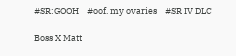#SR:GOOH    #oof. my ovaries    #SR IV DLC

Boss X Matt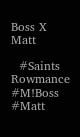Boss X Matt

  #Saints Rowmance    #M!Boss    #Matt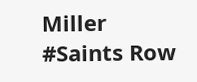Miller    #Saints Row